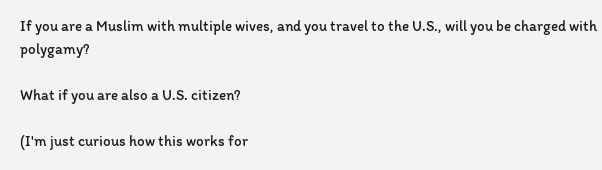If you are a Muslim with multiple wives, and you travel to the U.S., will you be charged with polygamy?

What if you are also a U.S. citizen?

(I'm just curious how this works for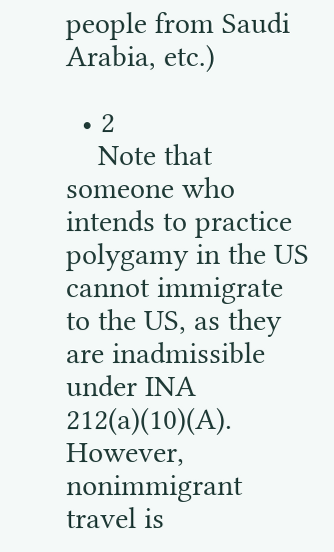people from Saudi Arabia, etc.)

  • 2
    Note that someone who intends to practice polygamy in the US cannot immigrate to the US, as they are inadmissible under INA 212(a)(10)(A). However, nonimmigrant travel is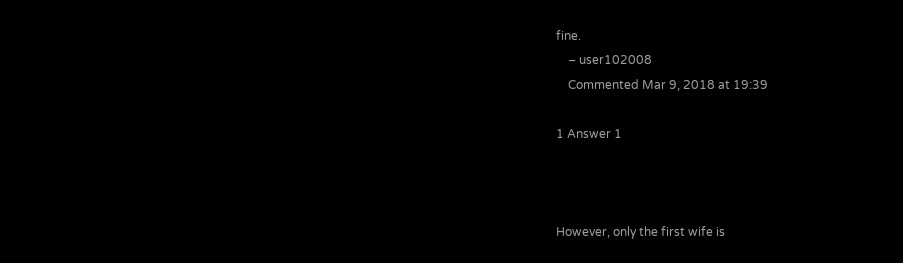fine.
    – user102008
    Commented Mar 9, 2018 at 19:39

1 Answer 1



However, only the first wife is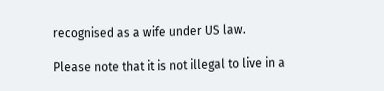recognised as a wife under US law.

Please note that it is not illegal to live in a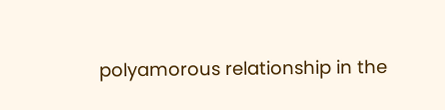polyamorous relationship in the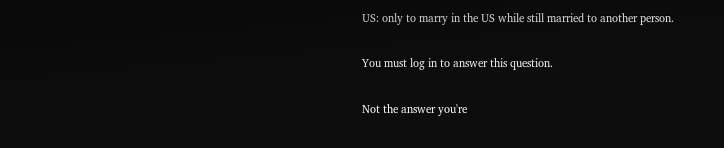US: only to marry in the US while still married to another person.

You must log in to answer this question.

Not the answer you're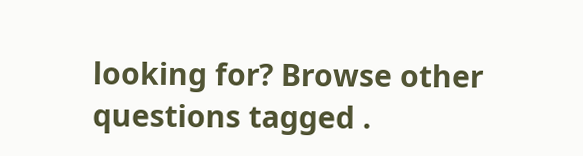looking for? Browse other questions tagged .